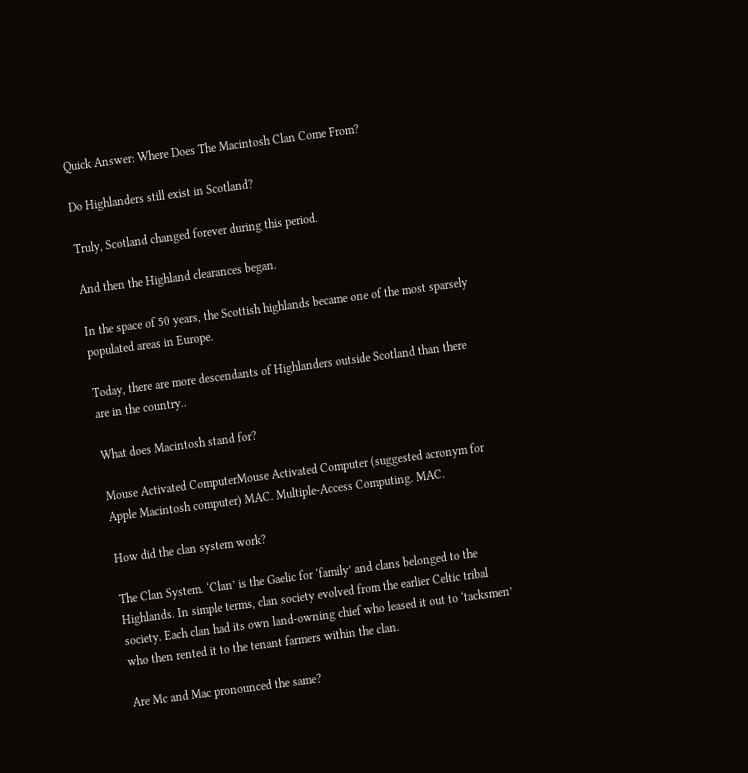Quick Answer: Where Does The Macintosh Clan Come From?

Do Highlanders still exist in Scotland?

Truly, Scotland changed forever during this period.

And then the Highland clearances began.

In the space of 50 years, the Scottish highlands became one of the most sparsely populated areas in Europe.

Today, there are more descendants of Highlanders outside Scotland than there are in the country..

What does Macintosh stand for?

Mouse Activated ComputerMouse Activated Computer (suggested acronym for Apple Macintosh computer) MAC. Multiple-Access Computing. MAC.

How did the clan system work?

The Clan System. ‘Clan’ is the Gaelic for ‘family’ and clans belonged to the Highlands. In simple terms, clan society evolved from the earlier Celtic tribal society. Each clan had its own land-owning chief who leased it out to ‘tacksmen’ who then rented it to the tenant farmers within the clan.

Are Mc and Mac pronounced the same?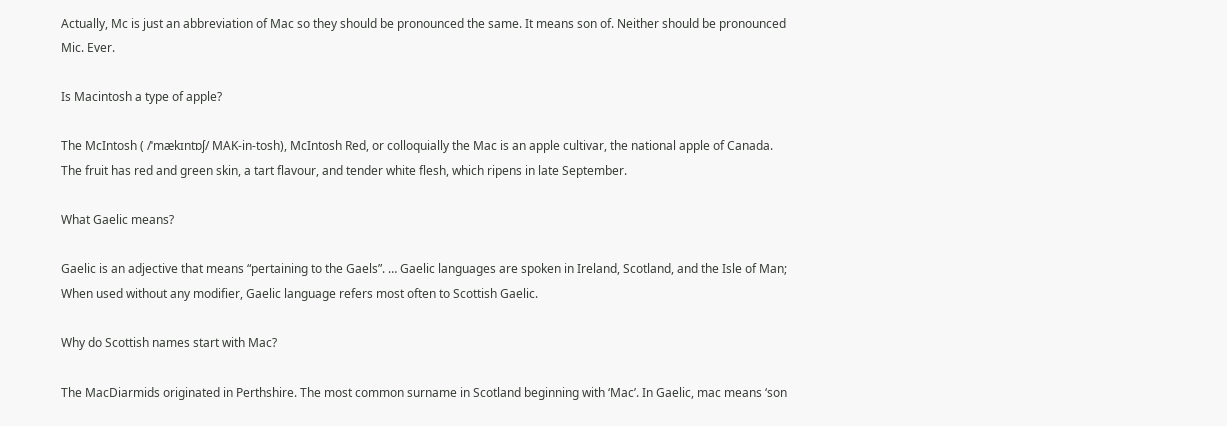Actually, Mc is just an abbreviation of Mac so they should be pronounced the same. It means son of. Neither should be pronounced Mic. Ever.

Is Macintosh a type of apple?

The McIntosh ( /ˈmækɪntɒʃ/ MAK-in-tosh), McIntosh Red, or colloquially the Mac is an apple cultivar, the national apple of Canada. The fruit has red and green skin, a tart flavour, and tender white flesh, which ripens in late September.

What Gaelic means?

Gaelic is an adjective that means “pertaining to the Gaels”. … Gaelic languages are spoken in Ireland, Scotland, and the Isle of Man; When used without any modifier, Gaelic language refers most often to Scottish Gaelic.

Why do Scottish names start with Mac?

The MacDiarmids originated in Perthshire. The most common surname in Scotland beginning with ‘Mac’. In Gaelic, mac means ‘son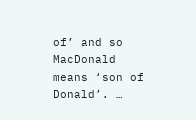of’ and so MacDonald means ‘son of Donald’. …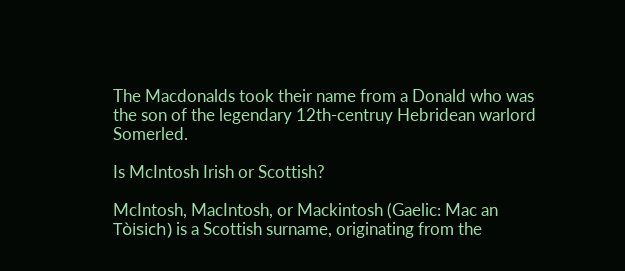The Macdonalds took their name from a Donald who was the son of the legendary 12th-centruy Hebridean warlord Somerled.

Is McIntosh Irish or Scottish?

McIntosh, MacIntosh, or Mackintosh (Gaelic: Mac an Tòisich) is a Scottish surname, originating from the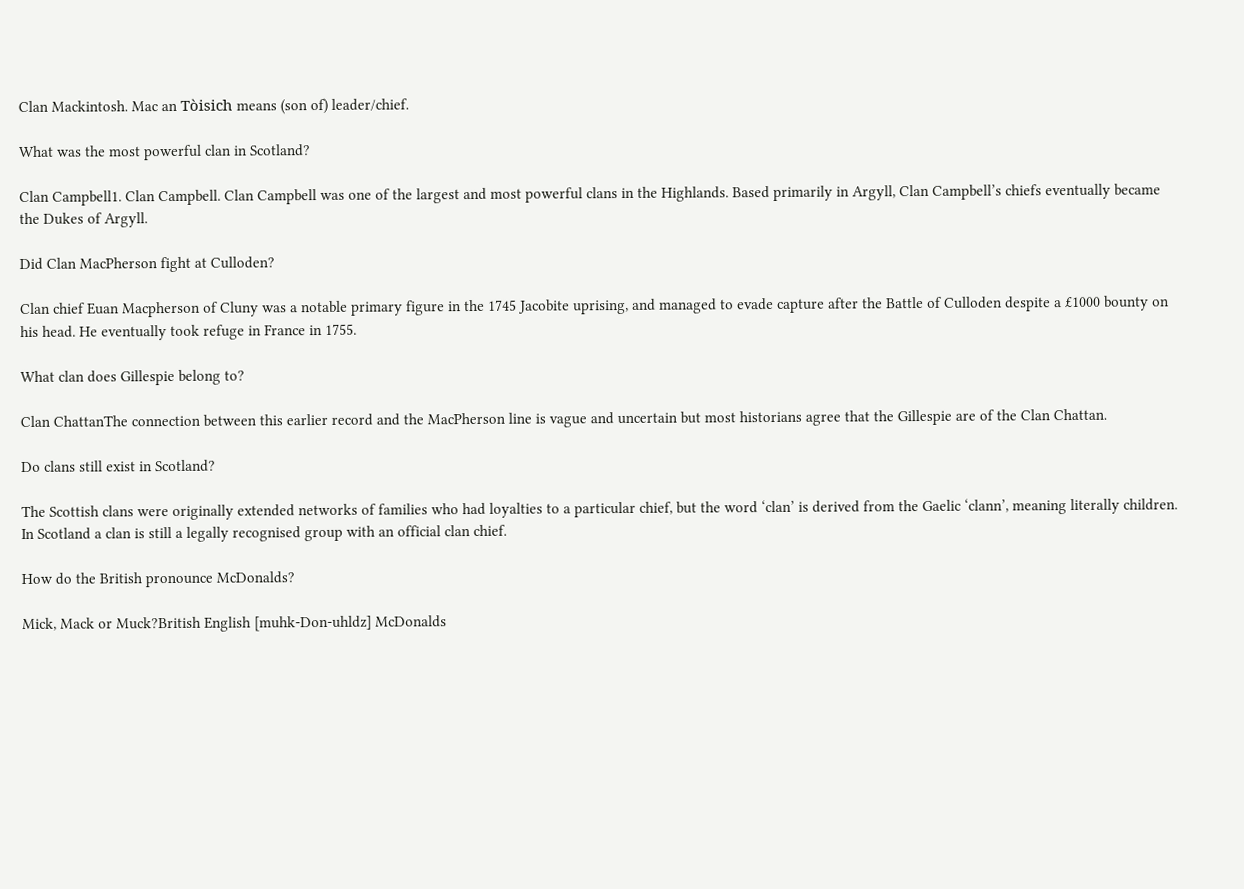Clan Mackintosh. Mac an Tòisich means (son of) leader/chief.

What was the most powerful clan in Scotland?

Clan Campbell1. Clan Campbell. Clan Campbell was one of the largest and most powerful clans in the Highlands. Based primarily in Argyll, Clan Campbell’s chiefs eventually became the Dukes of Argyll.

Did Clan MacPherson fight at Culloden?

Clan chief Euan Macpherson of Cluny was a notable primary figure in the 1745 Jacobite uprising, and managed to evade capture after the Battle of Culloden despite a £1000 bounty on his head. He eventually took refuge in France in 1755.

What clan does Gillespie belong to?

Clan ChattanThe connection between this earlier record and the MacPherson line is vague and uncertain but most historians agree that the Gillespie are of the Clan Chattan.

Do clans still exist in Scotland?

The Scottish clans were originally extended networks of families who had loyalties to a particular chief, but the word ‘clan’ is derived from the Gaelic ‘clann’, meaning literally children. In Scotland a clan is still a legally recognised group with an official clan chief.

How do the British pronounce McDonalds?

Mick, Mack or Muck?British English [muhk-Don-uhldz] McDonalds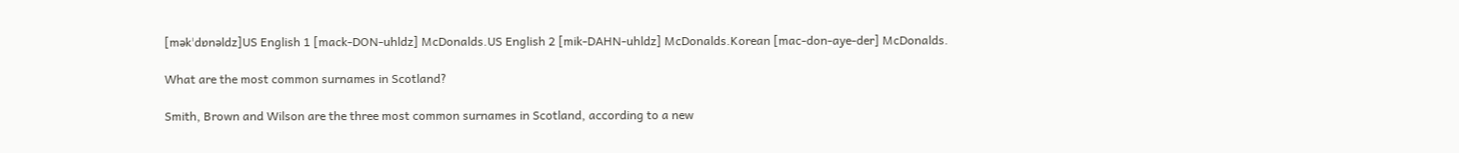[məkˈdɒnəldz]US English 1 [mack-DON-uhldz] McDonalds.US English 2 [mik-DAHN-uhldz] McDonalds.Korean [mac-don-aye-der] McDonalds.

What are the most common surnames in Scotland?

Smith, Brown and Wilson are the three most common surnames in Scotland, according to a new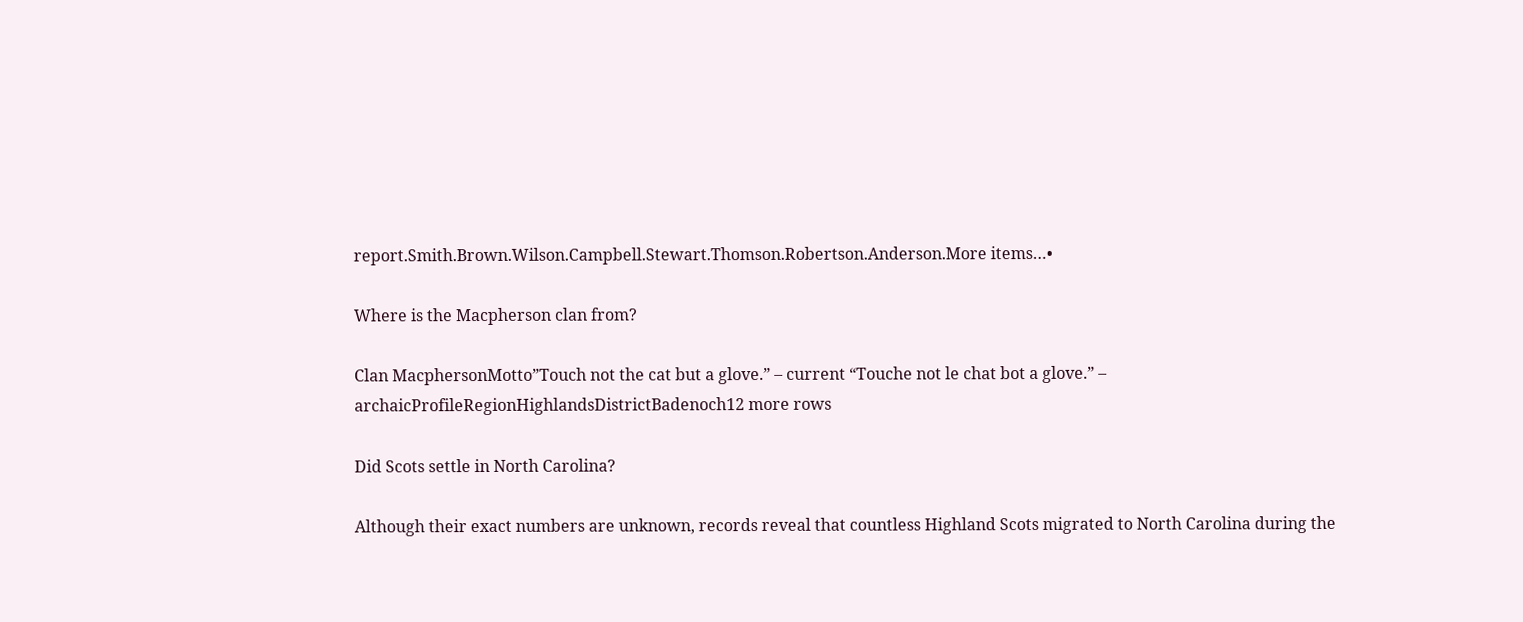report.Smith.Brown.Wilson.Campbell.Stewart.Thomson.Robertson.Anderson.More items…•

Where is the Macpherson clan from?

Clan MacphersonMotto”Touch not the cat but a glove.” – current “Touche not le chat bot a glove.” – archaicProfileRegionHighlandsDistrictBadenoch12 more rows

Did Scots settle in North Carolina?

Although their exact numbers are unknown, records reveal that countless Highland Scots migrated to North Carolina during the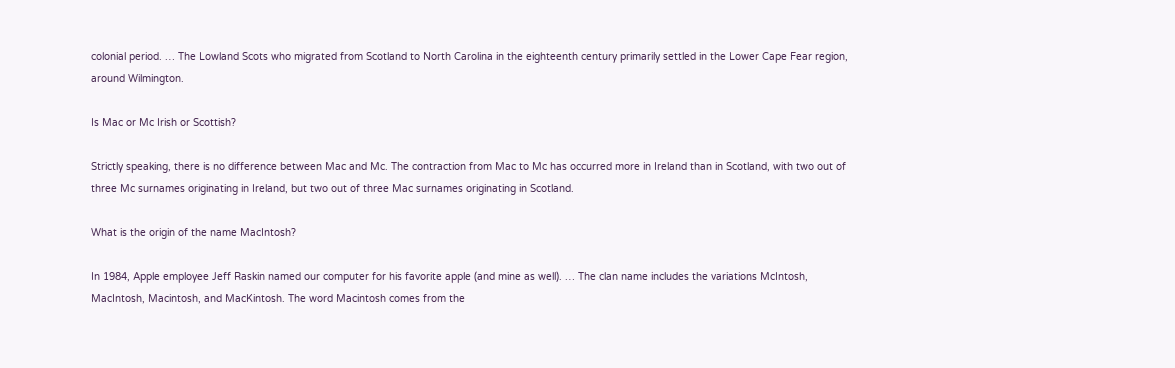colonial period. … The Lowland Scots who migrated from Scotland to North Carolina in the eighteenth century primarily settled in the Lower Cape Fear region, around Wilmington.

Is Mac or Mc Irish or Scottish?

Strictly speaking, there is no difference between Mac and Mc. The contraction from Mac to Mc has occurred more in Ireland than in Scotland, with two out of three Mc surnames originating in Ireland, but two out of three Mac surnames originating in Scotland.

What is the origin of the name MacIntosh?

In 1984, Apple employee Jeff Raskin named our computer for his favorite apple (and mine as well). … The clan name includes the variations McIntosh, MacIntosh, Macintosh, and MacKintosh. The word Macintosh comes from the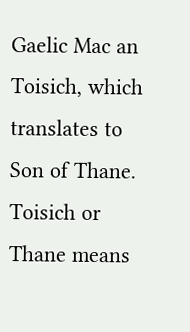Gaelic Mac an Toisich, which translates to Son of Thane. Toisich or Thane means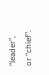“leader”, or “chief”.